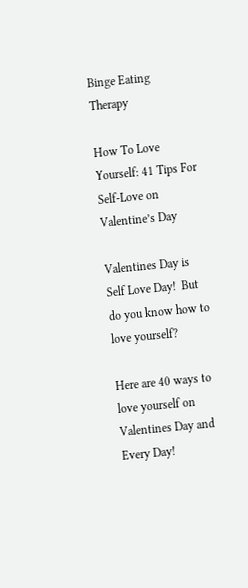Binge Eating Therapy

How To Love Yourself: 41 Tips For Self-Love on Valentine’s Day

Valentines Day is Self Love Day!  But do you know how to love yourself?

Here are 40 ways to love yourself on Valentines Day and Every Day!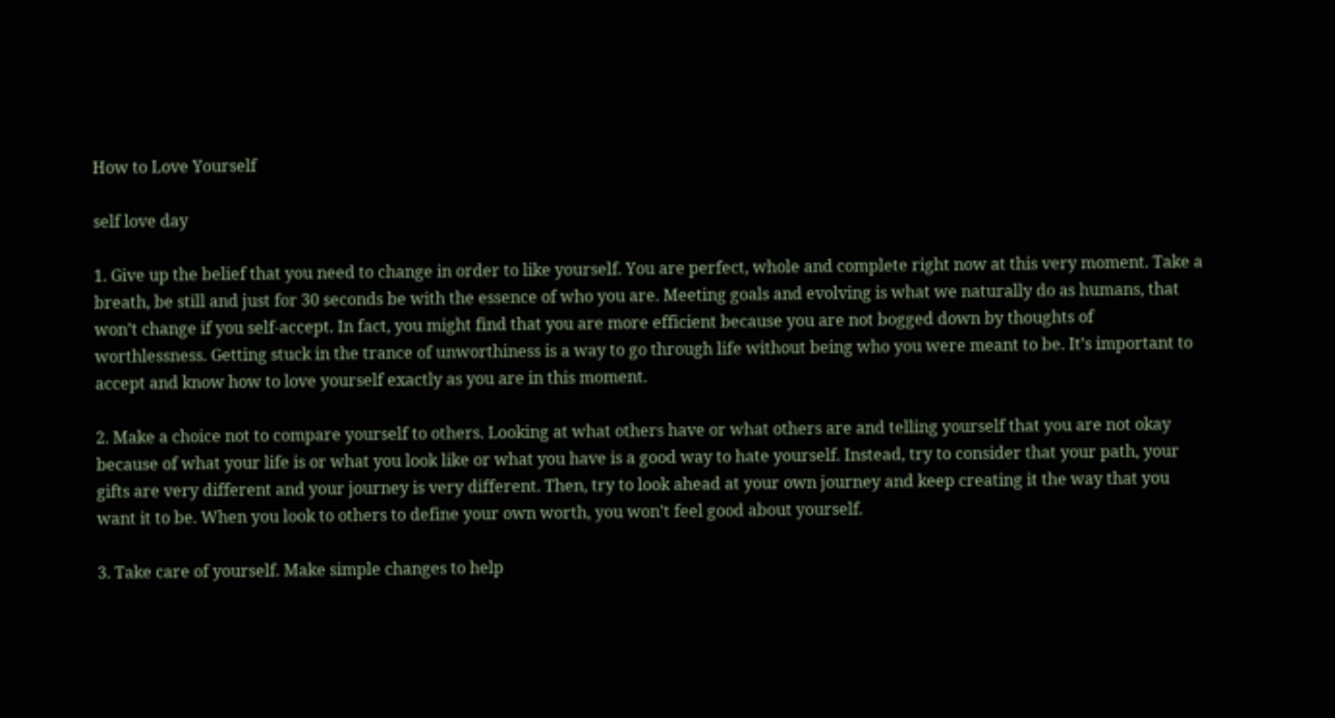How to Love Yourself

self love day

1. Give up the belief that you need to change in order to like yourself. You are perfect, whole and complete right now at this very moment. Take a breath, be still and just for 30 seconds be with the essence of who you are. Meeting goals and evolving is what we naturally do as humans, that won’t change if you self-accept. In fact, you might find that you are more efficient because you are not bogged down by thoughts of worthlessness. Getting stuck in the trance of unworthiness is a way to go through life without being who you were meant to be. It’s important to accept and know how to love yourself exactly as you are in this moment.

2. Make a choice not to compare yourself to others. Looking at what others have or what others are and telling yourself that you are not okay because of what your life is or what you look like or what you have is a good way to hate yourself. Instead, try to consider that your path, your gifts are very different and your journey is very different. Then, try to look ahead at your own journey and keep creating it the way that you want it to be. When you look to others to define your own worth, you won’t feel good about yourself.

3. Take care of yourself. Make simple changes to help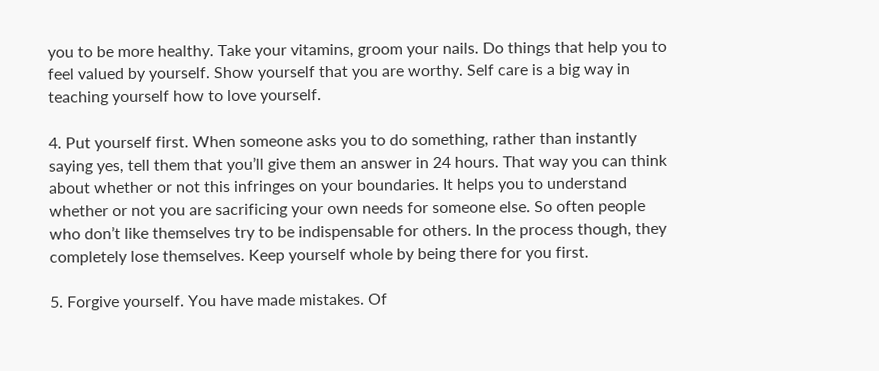you to be more healthy. Take your vitamins, groom your nails. Do things that help you to feel valued by yourself. Show yourself that you are worthy. Self care is a big way in teaching yourself how to love yourself.

4. Put yourself first. When someone asks you to do something, rather than instantly saying yes, tell them that you’ll give them an answer in 24 hours. That way you can think about whether or not this infringes on your boundaries. It helps you to understand whether or not you are sacrificing your own needs for someone else. So often people who don’t like themselves try to be indispensable for others. In the process though, they completely lose themselves. Keep yourself whole by being there for you first.

5. Forgive yourself. You have made mistakes. Of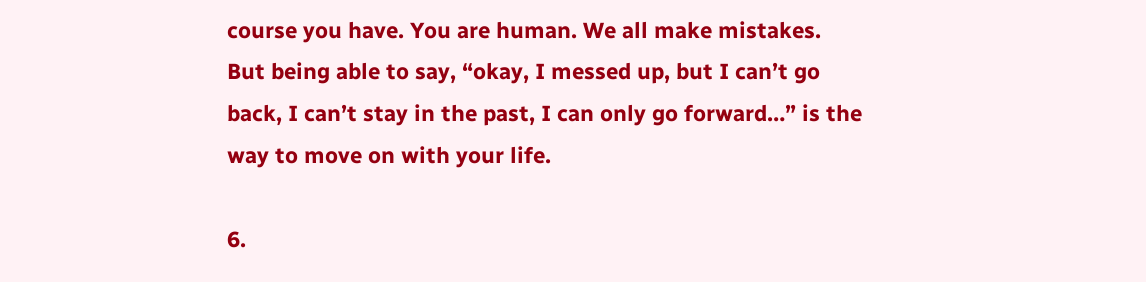course you have. You are human. We all make mistakes. But being able to say, “okay, I messed up, but I can’t go back, I can’t stay in the past, I can only go forward…” is the way to move on with your life.

6.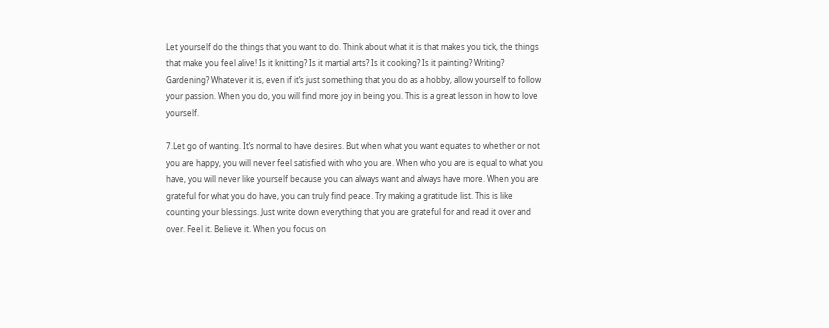Let yourself do the things that you want to do. Think about what it is that makes you tick, the things that make you feel alive! Is it knitting? Is it martial arts? Is it cooking? Is it painting? Writing? Gardening? Whatever it is, even if it’s just something that you do as a hobby, allow yourself to follow your passion. When you do, you will find more joy in being you. This is a great lesson in how to love yourself.

7.Let go of wanting. It’s normal to have desires. But when what you want equates to whether or not you are happy, you will never feel satisfied with who you are. When who you are is equal to what you have, you will never like yourself because you can always want and always have more. When you are grateful for what you do have, you can truly find peace. Try making a gratitude list. This is like counting your blessings. Just write down everything that you are grateful for and read it over and over. Feel it. Believe it. When you focus on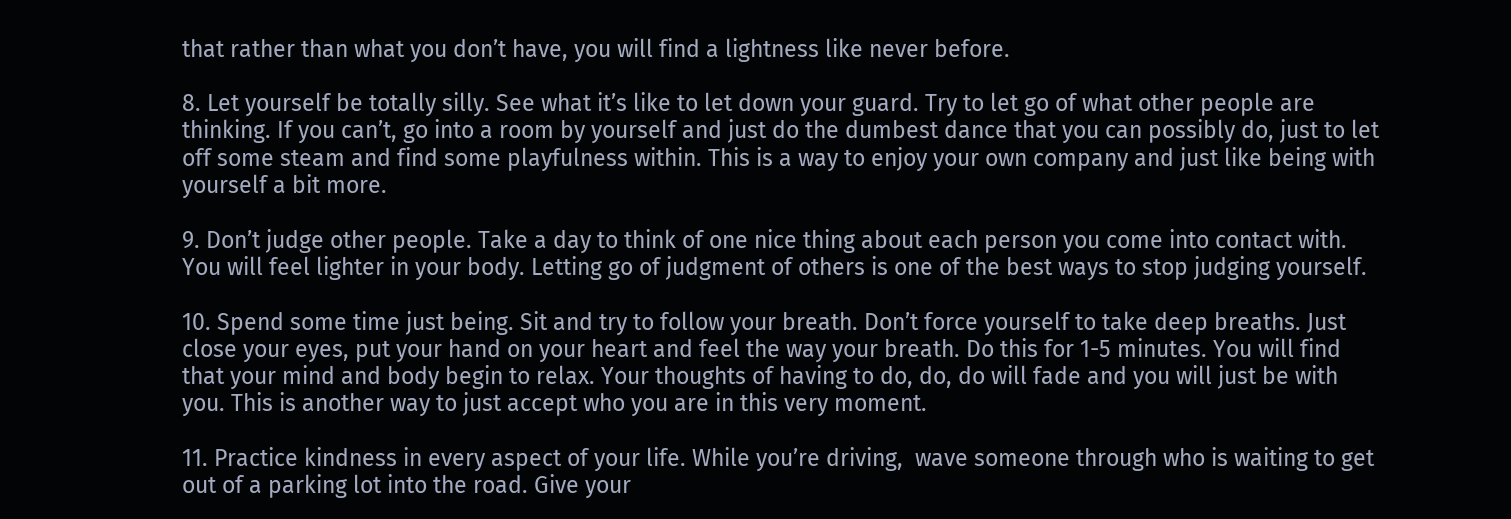that rather than what you don’t have, you will find a lightness like never before.

8. Let yourself be totally silly. See what it’s like to let down your guard. Try to let go of what other people are thinking. If you can’t, go into a room by yourself and just do the dumbest dance that you can possibly do, just to let off some steam and find some playfulness within. This is a way to enjoy your own company and just like being with yourself a bit more.

9. Don’t judge other people. Take a day to think of one nice thing about each person you come into contact with. You will feel lighter in your body. Letting go of judgment of others is one of the best ways to stop judging yourself.

10. Spend some time just being. Sit and try to follow your breath. Don’t force yourself to take deep breaths. Just close your eyes, put your hand on your heart and feel the way your breath. Do this for 1-5 minutes. You will find that your mind and body begin to relax. Your thoughts of having to do, do, do will fade and you will just be with you. This is another way to just accept who you are in this very moment.

11. Practice kindness in every aspect of your life. While you’re driving,  wave someone through who is waiting to get out of a parking lot into the road. Give your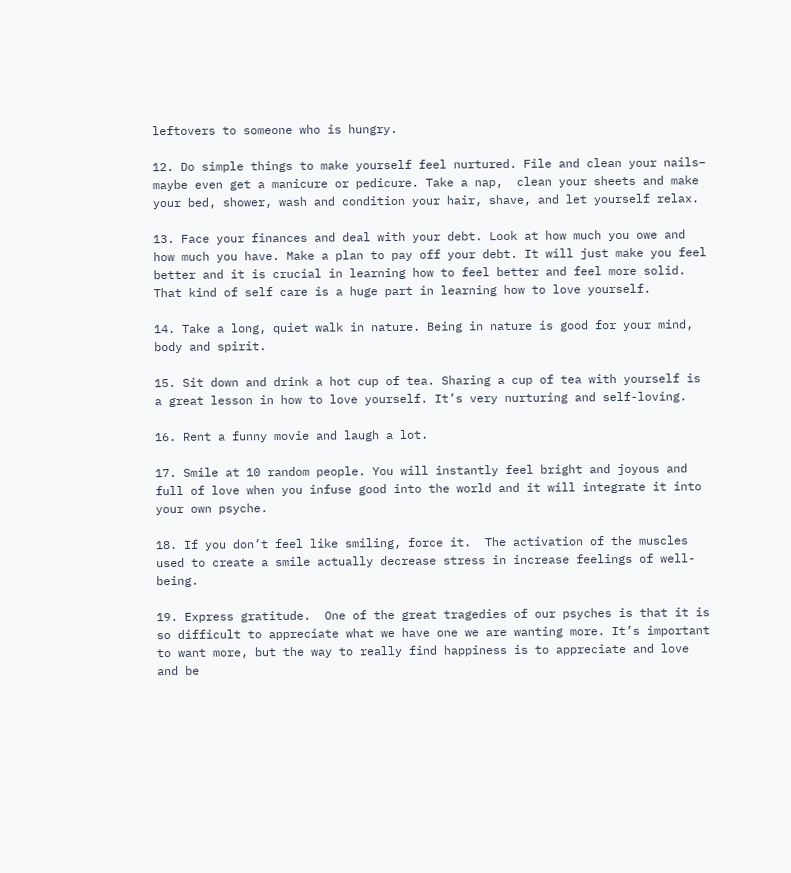leftovers to someone who is hungry.

12. Do simple things to make yourself feel nurtured. File and clean your nails– maybe even get a manicure or pedicure. Take a nap,  clean your sheets and make your bed, shower, wash and condition your hair, shave, and let yourself relax.

13. Face your finances and deal with your debt. Look at how much you owe and how much you have. Make a plan to pay off your debt. It will just make you feel better and it is crucial in learning how to feel better and feel more solid. That kind of self care is a huge part in learning how to love yourself.

14. Take a long, quiet walk in nature. Being in nature is good for your mind, body and spirit.

15. Sit down and drink a hot cup of tea. Sharing a cup of tea with yourself is a great lesson in how to love yourself. It’s very nurturing and self-loving.

16. Rent a funny movie and laugh a lot.

17. Smile at 10 random people. You will instantly feel bright and joyous and full of love when you infuse good into the world and it will integrate it into your own psyche.

18. If you don’t feel like smiling, force it.  The activation of the muscles used to create a smile actually decrease stress in increase feelings of well-being.

19. Express gratitude.  One of the great tragedies of our psyches is that it is so difficult to appreciate what we have one we are wanting more. It’s important  to want more, but the way to really find happiness is to appreciate and love and be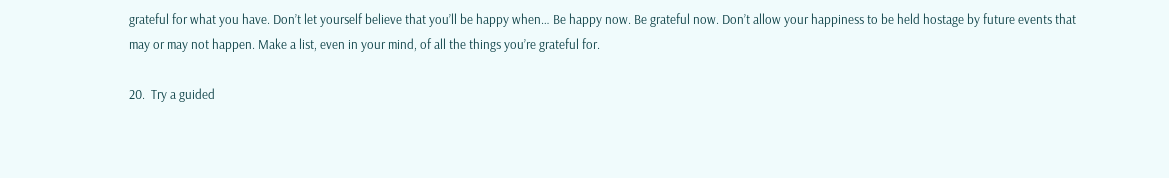grateful for what you have. Don’t let yourself believe that you’ll be happy when… Be happy now. Be grateful now. Don’t allow your happiness to be held hostage by future events that may or may not happen. Make a list, even in your mind, of all the things you’re grateful for.

20.  Try a guided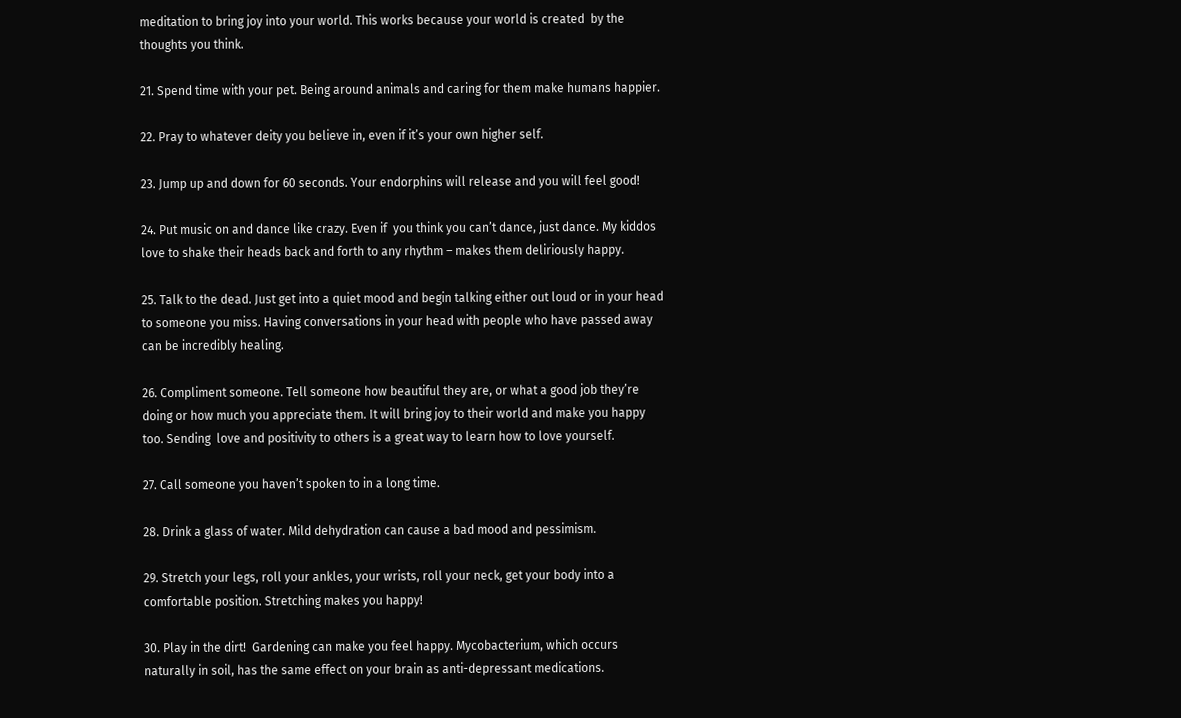meditation to bring joy into your world. This works because your world is created  by the thoughts you think.

21. Spend time with your pet. Being around animals and caring for them make humans happier.

22. Pray to whatever deity you believe in, even if it’s your own higher self.

23. Jump up and down for 60 seconds. Your endorphins will release and you will feel good!

24. Put music on and dance like crazy. Even if  you think you can’t dance, just dance. My kiddos love to shake their heads back and forth to any rhythm – makes them deliriously happy.

25. Talk to the dead. Just get into a quiet mood and begin talking either out loud or in your head to someone you miss. Having conversations in your head with people who have passed away can be incredibly healing.

26. Compliment someone. Tell someone how beautiful they are, or what a good job they’re doing or how much you appreciate them. It will bring joy to their world and make you happy too. Sending  love and positivity to others is a great way to learn how to love yourself.

27. Call someone you haven’t spoken to in a long time.

28. Drink a glass of water. Mild dehydration can cause a bad mood and pessimism.

29. Stretch your legs, roll your ankles, your wrists, roll your neck, get your body into a comfortable position. Stretching makes you happy!

30. Play in the dirt!  Gardening can make you feel happy. Mycobacterium, which occurs naturally in soil, has the same effect on your brain as anti-depressant medications.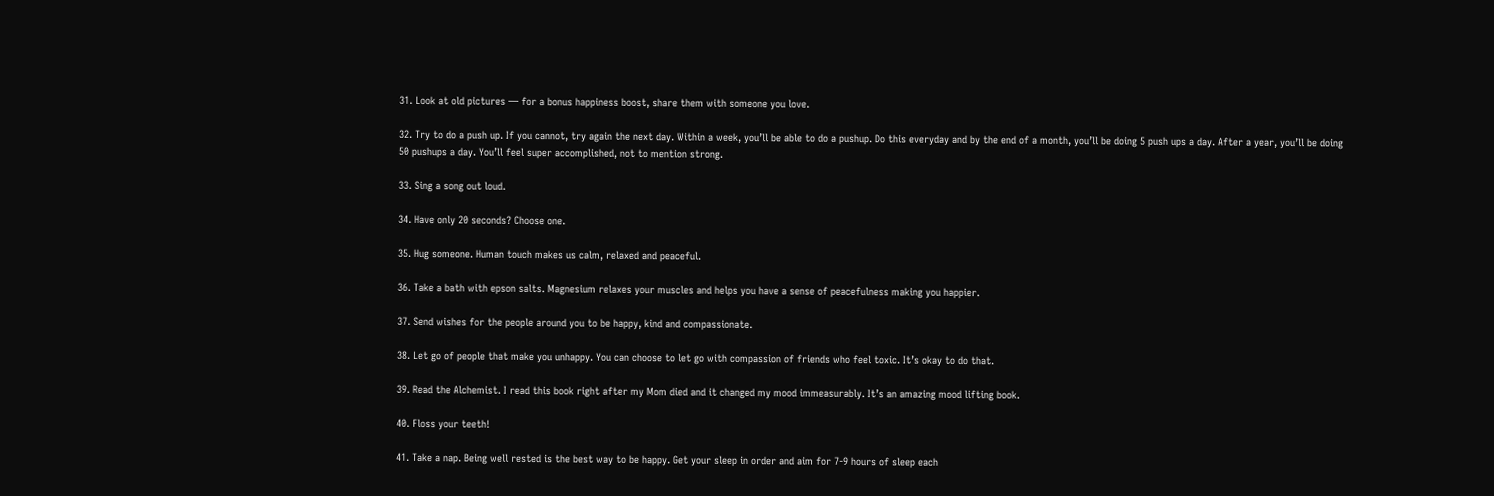31. Look at old pictures — for a bonus happiness boost, share them with someone you love.

32. Try to do a push up. If you cannot, try again the next day. Within a week, you’ll be able to do a pushup. Do this everyday and by the end of a month, you’ll be doing 5 push ups a day. After a year, you’ll be doing 50 pushups a day. You’ll feel super accomplished, not to mention strong.

33. Sing a song out loud.

34. Have only 20 seconds? Choose one.

35. Hug someone. Human touch makes us calm, relaxed and peaceful.

36. Take a bath with epson salts. Magnesium relaxes your muscles and helps you have a sense of peacefulness making you happier.

37. Send wishes for the people around you to be happy, kind and compassionate.

38. Let go of people that make you unhappy. You can choose to let go with compassion of friends who feel toxic. It’s okay to do that.

39. Read the Alchemist. I read this book right after my Mom died and it changed my mood immeasurably. It’s an amazing mood lifting book.

40. Floss your teeth!

41. Take a nap. Being well rested is the best way to be happy. Get your sleep in order and aim for 7-9 hours of sleep each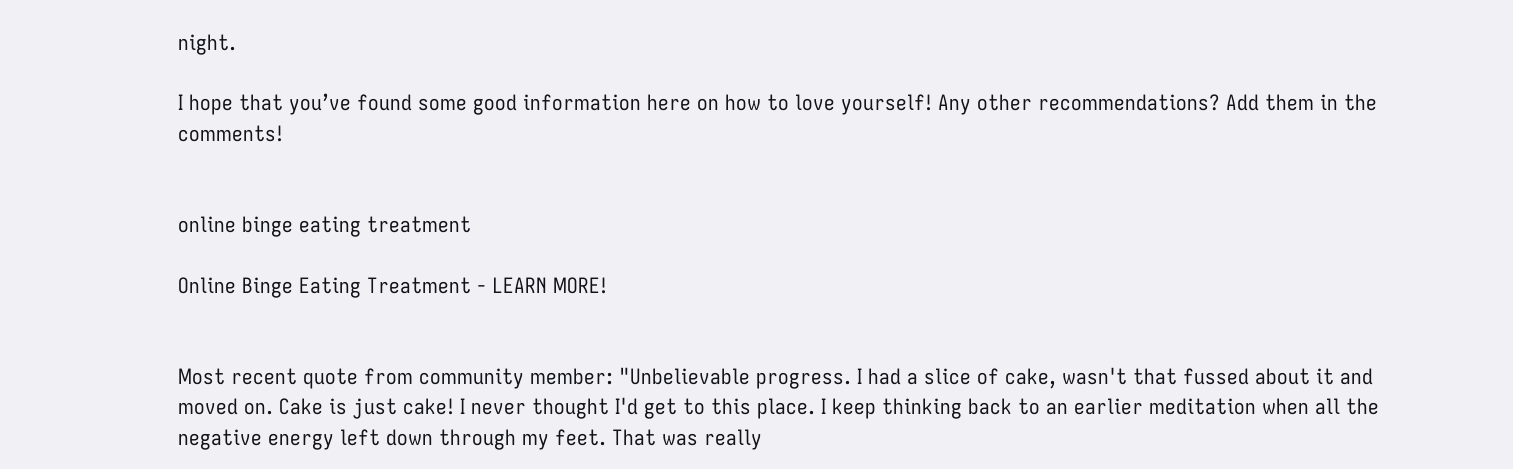night.

I hope that you’ve found some good information here on how to love yourself! Any other recommendations? Add them in the comments!


online binge eating treatment

Online Binge Eating Treatment - LEARN MORE!


Most recent quote from community member: "Unbelievable progress. I had a slice of cake, wasn't that fussed about it and moved on. Cake is just cake! I never thought I'd get to this place. I keep thinking back to an earlier meditation when all the negative energy left down through my feet. That was really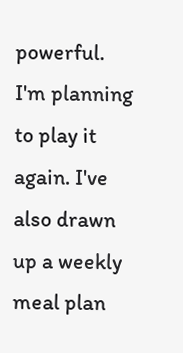powerful. I'm planning to play it again. I've also drawn up a weekly meal plan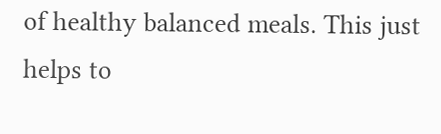of healthy balanced meals. This just helps to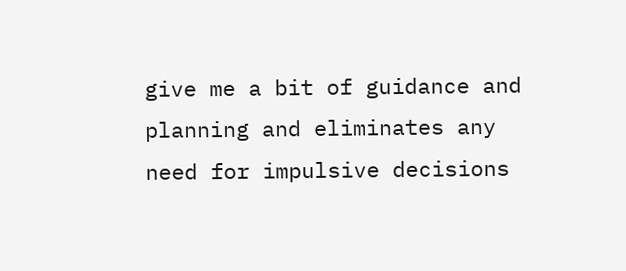give me a bit of guidance and planning and eliminates any need for impulsive decisions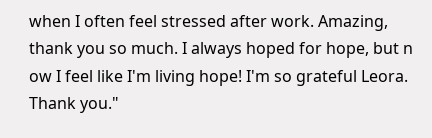when I often feel stressed after work. Amazing, thank you so much. I always hoped for hope, but n ow I feel like I'm living hope! I'm so grateful Leora. Thank you."